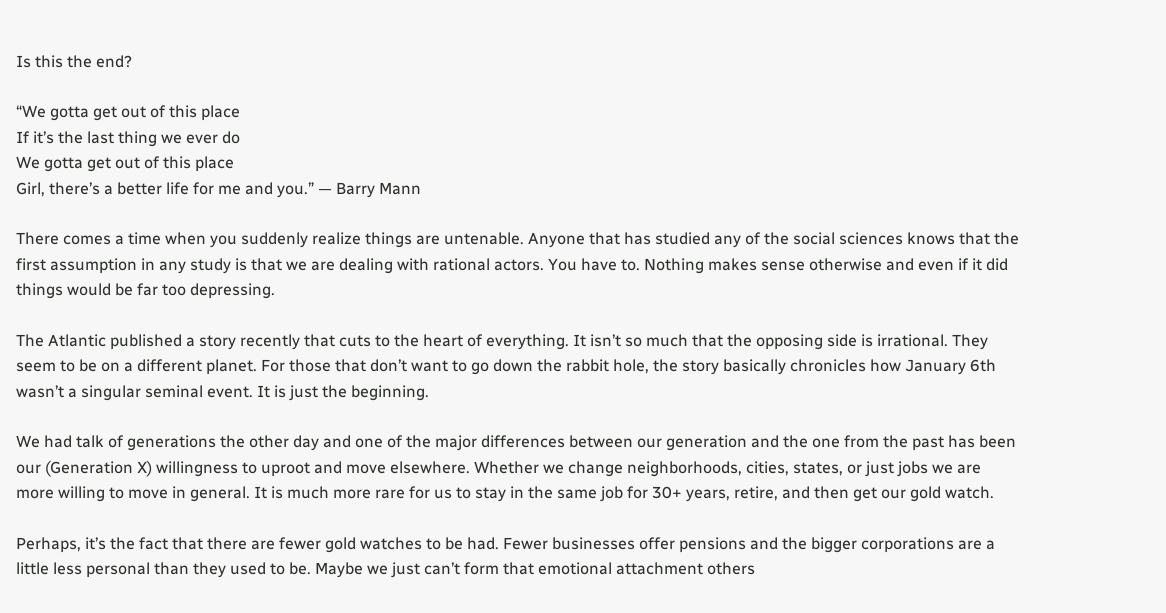Is this the end?

“We gotta get out of this place
If it’s the last thing we ever do
We gotta get out of this place
Girl, there’s a better life for me and you.” — Barry Mann

There comes a time when you suddenly realize things are untenable. Anyone that has studied any of the social sciences knows that the first assumption in any study is that we are dealing with rational actors. You have to. Nothing makes sense otherwise and even if it did things would be far too depressing.

The Atlantic published a story recently that cuts to the heart of everything. It isn’t so much that the opposing side is irrational. They seem to be on a different planet. For those that don’t want to go down the rabbit hole, the story basically chronicles how January 6th wasn’t a singular seminal event. It is just the beginning.

We had talk of generations the other day and one of the major differences between our generation and the one from the past has been our (Generation X) willingness to uproot and move elsewhere. Whether we change neighborhoods, cities, states, or just jobs we are more willing to move in general. It is much more rare for us to stay in the same job for 30+ years, retire, and then get our gold watch.

Perhaps, it’s the fact that there are fewer gold watches to be had. Fewer businesses offer pensions and the bigger corporations are a little less personal than they used to be. Maybe we just can’t form that emotional attachment others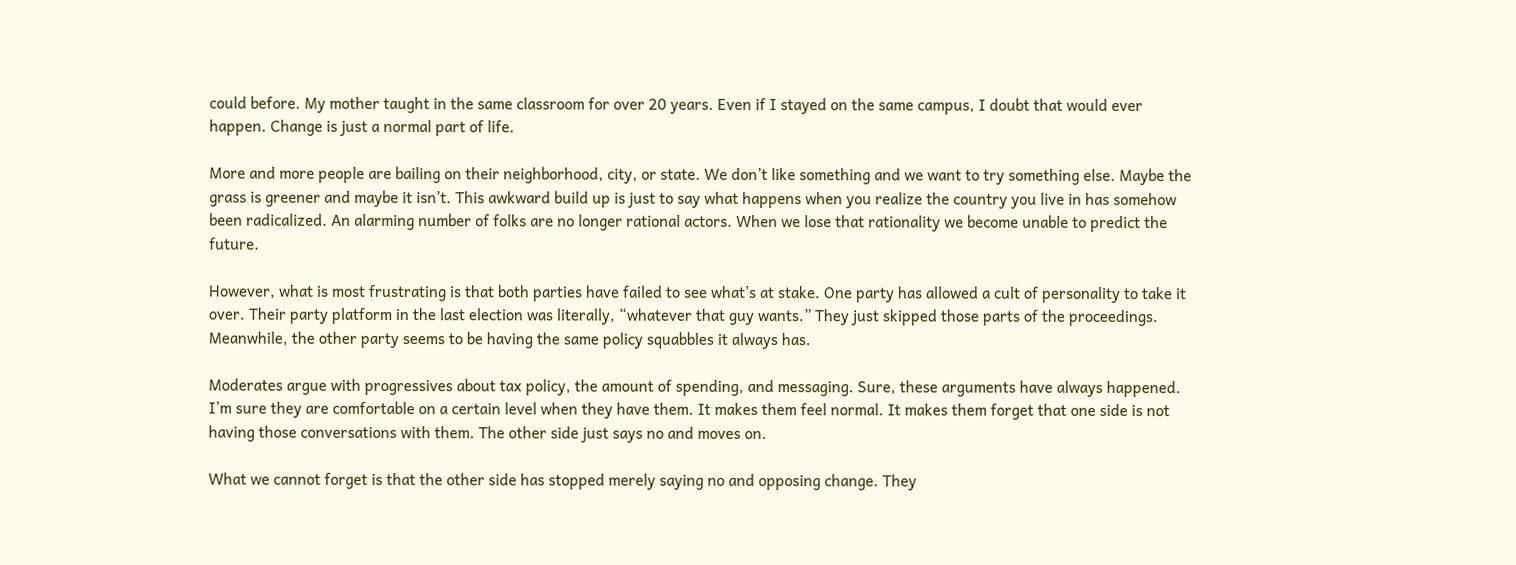could before. My mother taught in the same classroom for over 20 years. Even if I stayed on the same campus, I doubt that would ever happen. Change is just a normal part of life.

More and more people are bailing on their neighborhood, city, or state. We don’t like something and we want to try something else. Maybe the grass is greener and maybe it isn’t. This awkward build up is just to say what happens when you realize the country you live in has somehow been radicalized. An alarming number of folks are no longer rational actors. When we lose that rationality we become unable to predict the future.

However, what is most frustrating is that both parties have failed to see what’s at stake. One party has allowed a cult of personality to take it over. Their party platform in the last election was literally, “whatever that guy wants.” They just skipped those parts of the proceedings. Meanwhile, the other party seems to be having the same policy squabbles it always has.

Moderates argue with progressives about tax policy, the amount of spending, and messaging. Sure, these arguments have always happened. I’m sure they are comfortable on a certain level when they have them. It makes them feel normal. It makes them forget that one side is not having those conversations with them. The other side just says no and moves on.

What we cannot forget is that the other side has stopped merely saying no and opposing change. They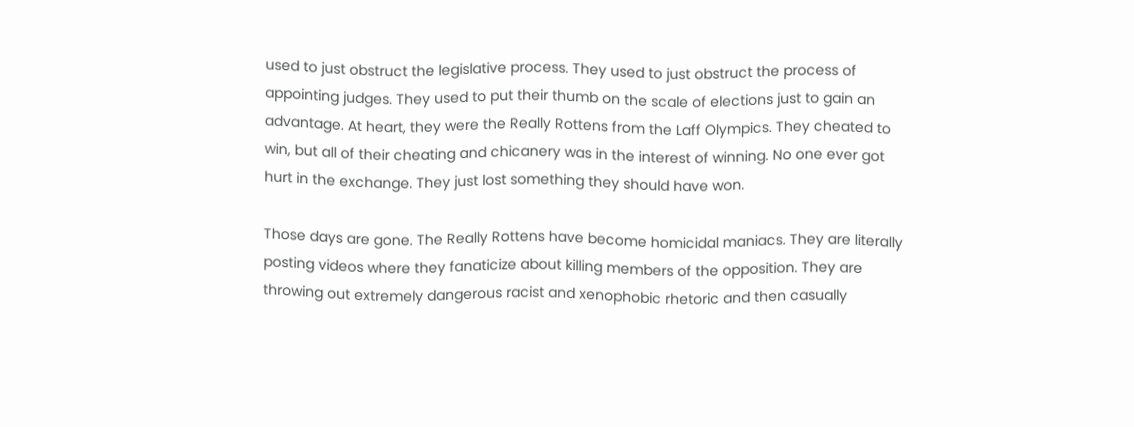used to just obstruct the legislative process. They used to just obstruct the process of appointing judges. They used to put their thumb on the scale of elections just to gain an advantage. At heart, they were the Really Rottens from the Laff Olympics. They cheated to win, but all of their cheating and chicanery was in the interest of winning. No one ever got hurt in the exchange. They just lost something they should have won.

Those days are gone. The Really Rottens have become homicidal maniacs. They are literally posting videos where they fanaticize about killing members of the opposition. They are throwing out extremely dangerous racist and xenophobic rhetoric and then casually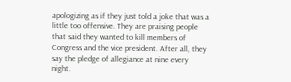apologizing as if they just told a joke that was a little too offensive. They are praising people that said they wanted to kill members of Congress and the vice president. After all, they say the pledge of allegiance at nine every night.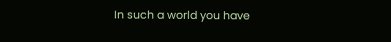In such a world you have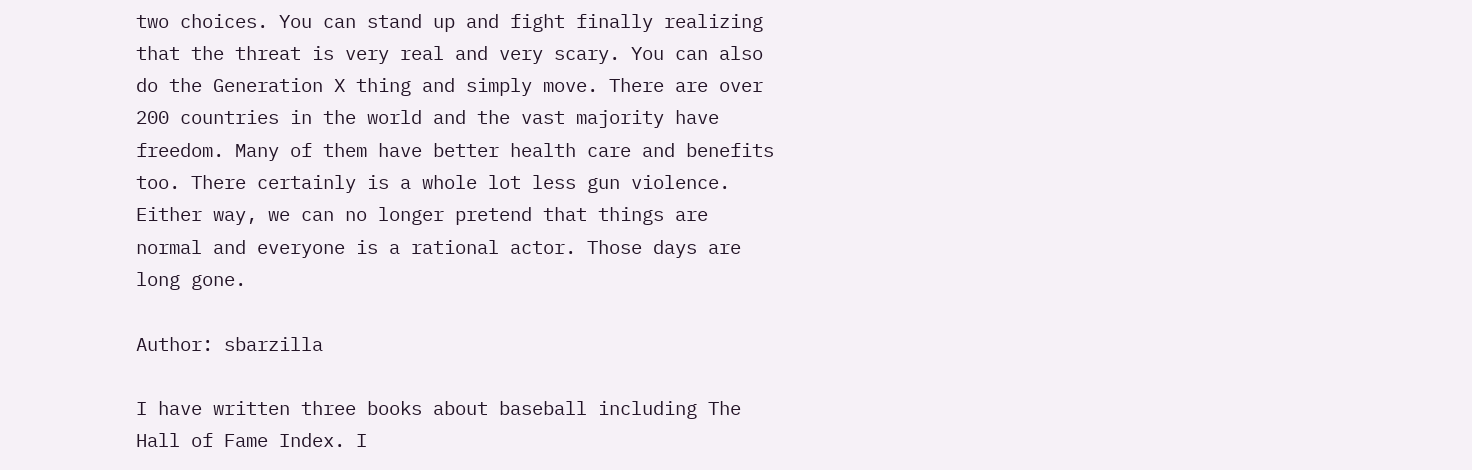two choices. You can stand up and fight finally realizing that the threat is very real and very scary. You can also do the Generation X thing and simply move. There are over 200 countries in the world and the vast majority have freedom. Many of them have better health care and benefits too. There certainly is a whole lot less gun violence. Either way, we can no longer pretend that things are normal and everyone is a rational actor. Those days are long gone.

Author: sbarzilla

I have written three books about baseball including The Hall of Fame Index. I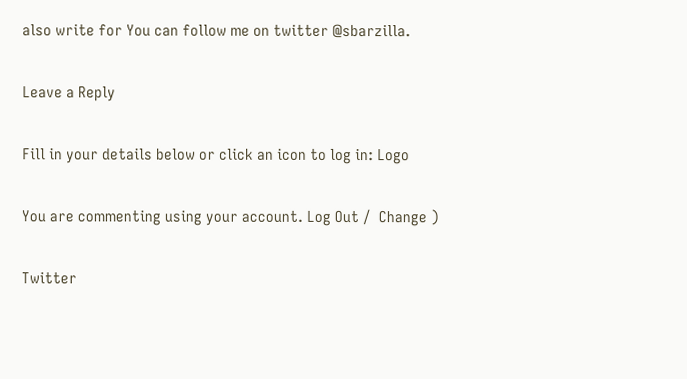also write for You can follow me on twitter @sbarzilla.

Leave a Reply

Fill in your details below or click an icon to log in: Logo

You are commenting using your account. Log Out /  Change )

Twitter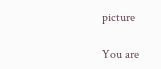picture

You are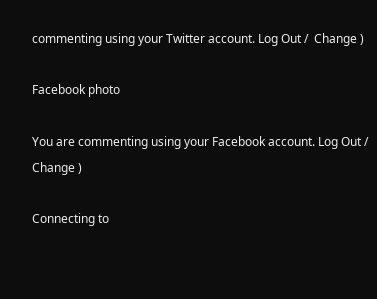commenting using your Twitter account. Log Out /  Change )

Facebook photo

You are commenting using your Facebook account. Log Out /  Change )

Connecting to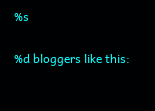%s

%d bloggers like this: